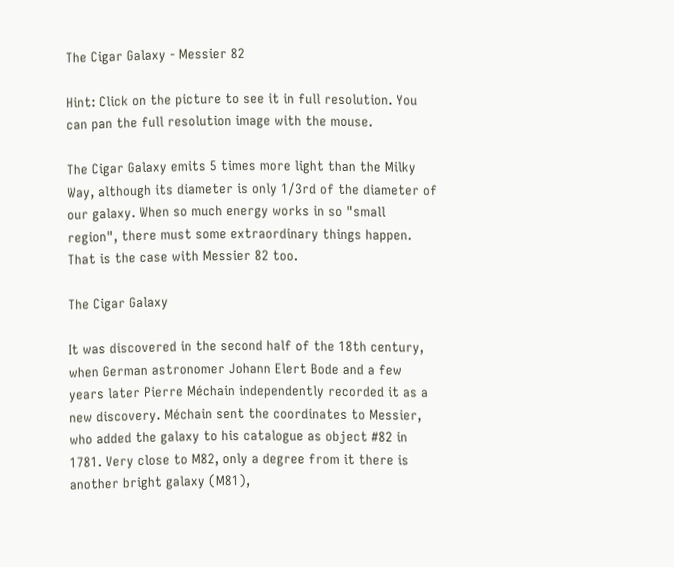The Cigar Galaxy - Messier 82

Hint: Click on the picture to see it in full resolution. You can pan the full resolution image with the mouse.

The Cigar Galaxy emits 5 times more light than the Milky Way, although its diameter is only 1/3rd of the diameter of our galaxy. When so much energy works in so "small region", there must some extraordinary things happen. That is the case with Messier 82 too.

The Cigar Galaxy

It was discovered in the second half of the 18th century, when German astronomer Johann Elert Bode and a few years later Pierre Méchain independently recorded it as a new discovery. Méchain sent the coordinates to Messier, who added the galaxy to his catalogue as object #82 in 1781. Very close to M82, only a degree from it there is another bright galaxy (M81),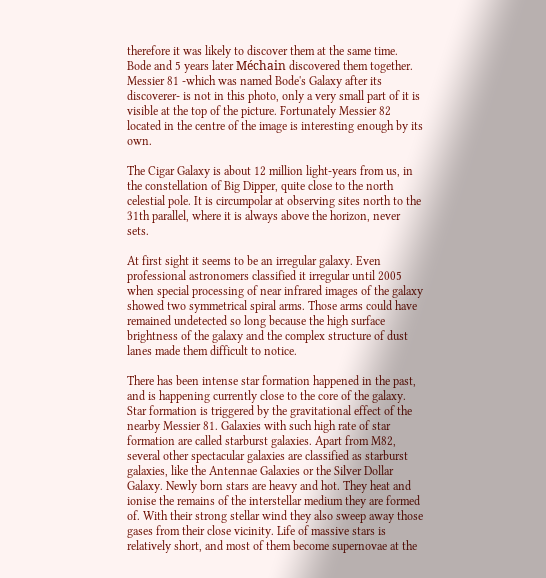therefore it was likely to discover them at the same time. Bode and 5 years later Méchain discovered them together. Messier 81 -which was named Bode's Galaxy after its discoverer- is not in this photo, only a very small part of it is visible at the top of the picture. Fortunately Messier 82 located in the centre of the image is interesting enough by its own.

The Cigar Galaxy is about 12 million light-years from us, in the constellation of Big Dipper, quite close to the north celestial pole. It is circumpolar at observing sites north to the 31th parallel, where it is always above the horizon, never sets.

At first sight it seems to be an irregular galaxy. Even professional astronomers classified it irregular until 2005 when special processing of near infrared images of the galaxy showed two symmetrical spiral arms. Those arms could have remained undetected so long because the high surface brightness of the galaxy and the complex structure of dust lanes made them difficult to notice.

There has been intense star formation happened in the past, and is happening currently close to the core of the galaxy. Star formation is triggered by the gravitational effect of the nearby Messier 81. Galaxies with such high rate of star formation are called starburst galaxies. Apart from M82, several other spectacular galaxies are classified as starburst galaxies, like the Antennae Galaxies or the Silver Dollar Galaxy. Newly born stars are heavy and hot. They heat and ionise the remains of the interstellar medium they are formed of. With their strong stellar wind they also sweep away those gases from their close vicinity. Life of massive stars is relatively short, and most of them become supernovae at the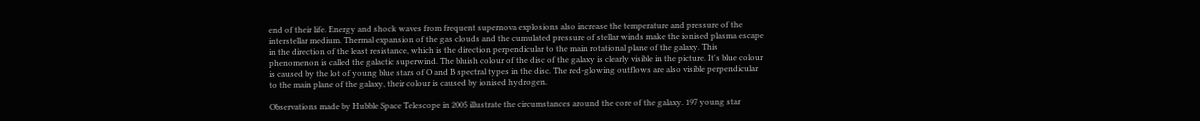end of their life. Energy and shock waves from frequent supernova explosions also increase the temperature and pressure of the interstellar medium. Thermal expansion of the gas clouds and the cumulated pressure of stellar winds make the ionised plasma escape in the direction of the least resistance, which is the direction perpendicular to the main rotational plane of the galaxy. This phenomenon is called the galactic superwind. The bluish colour of the disc of the galaxy is clearly visible in the picture. It's blue colour is caused by the lot of young blue stars of O and B spectral types in the disc. The red-glowing outflows are also visible perpendicular to the main plane of the galaxy, their colour is caused by ionised hydrogen.

Observations made by Hubble Space Telescope in 2005 illustrate the circumstances around the core of the galaxy. 197 young star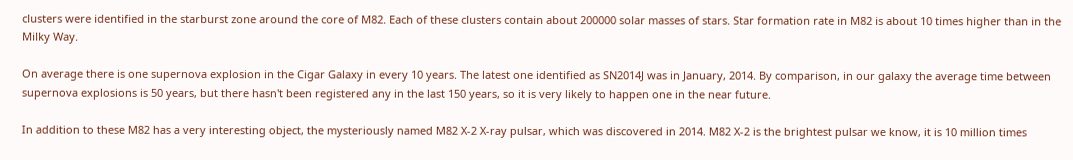clusters were identified in the starburst zone around the core of M82. Each of these clusters contain about 200000 solar masses of stars. Star formation rate in M82 is about 10 times higher than in the Milky Way.

On average there is one supernova explosion in the Cigar Galaxy in every 10 years. The latest one identified as SN2014J was in January, 2014. By comparison, in our galaxy the average time between supernova explosions is 50 years, but there hasn't been registered any in the last 150 years, so it is very likely to happen one in the near future.

In addition to these M82 has a very interesting object, the mysteriously named M82 X-2 X-ray pulsar, which was discovered in 2014. M82 X-2 is the brightest pulsar we know, it is 10 million times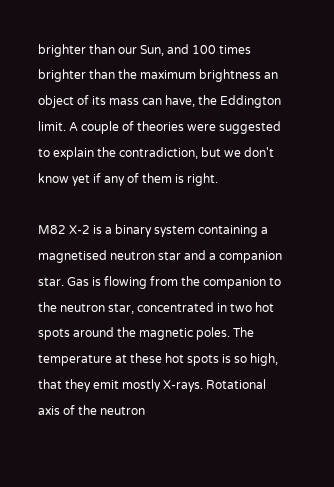brighter than our Sun, and 100 times brighter than the maximum brightness an object of its mass can have, the Eddington limit. A couple of theories were suggested to explain the contradiction, but we don't know yet if any of them is right.

M82 X-2 is a binary system containing a magnetised neutron star and a companion star. Gas is flowing from the companion to the neutron star, concentrated in two hot spots around the magnetic poles. The temperature at these hot spots is so high, that they emit mostly X-rays. Rotational axis of the neutron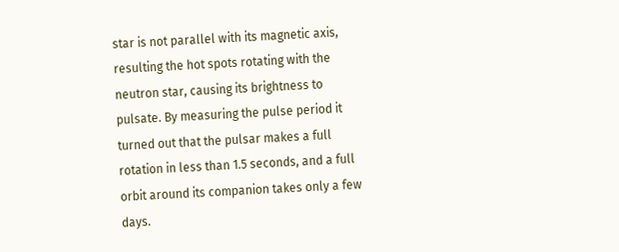star is not parallel with its magnetic axis, resulting the hot spots rotating with the neutron star, causing its brightness to pulsate. By measuring the pulse period it turned out that the pulsar makes a full rotation in less than 1.5 seconds, and a full orbit around its companion takes only a few days.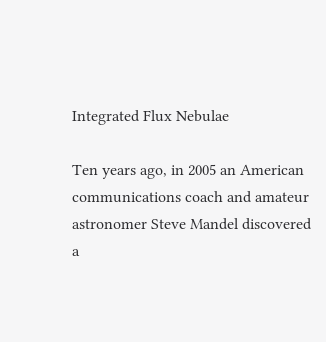Integrated Flux Nebulae

Ten years ago, in 2005 an American communications coach and amateur astronomer Steve Mandel discovered a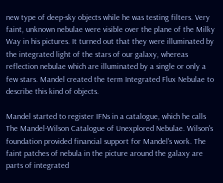new type of deep-sky objects while he was testing filters. Very faint, unknown nebulae were visible over the plane of the Milky Way in his pictures. It turned out that they were illuminated by the integrated light of the stars of our galaxy, whereas reflection nebulae which are illuminated by a single or only a few stars. Mandel created the term Integrated Flux Nebulae to describe this kind of objects.

Mandel started to register IFNs in a catalogue, which he calls The Mandel-Wilson Catalogue of Unexplored Nebulae. Wilson's foundation provided financial support for Mandel's work. The faint patches of nebula in the picture around the galaxy are parts of integrated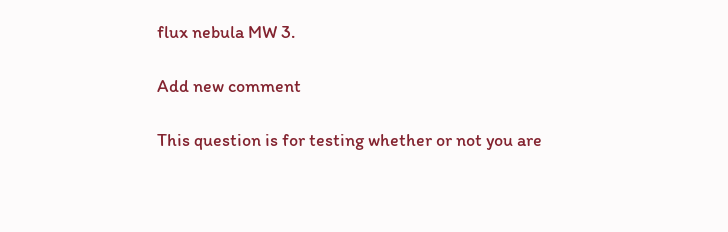flux nebula MW 3.

Add new comment

This question is for testing whether or not you are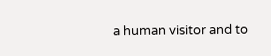a human visitor and to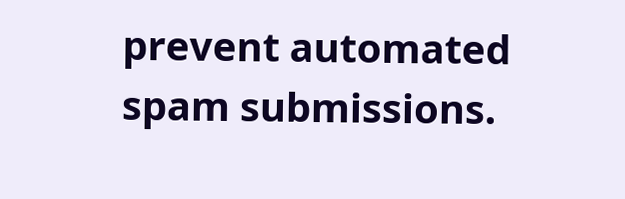prevent automated spam submissions.